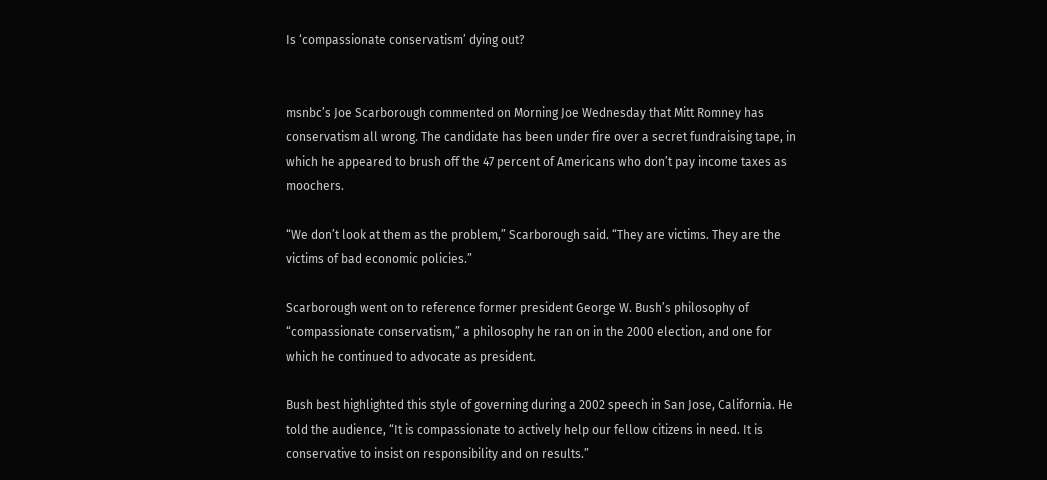Is ‘compassionate conservatism’ dying out?


msnbc’s Joe Scarborough commented on Morning Joe Wednesday that Mitt Romney has conservatism all wrong. The candidate has been under fire over a secret fundraising tape, in which he appeared to brush off the 47 percent of Americans who don’t pay income taxes as moochers.

“We don’t look at them as the problem,” Scarborough said. “They are victims. They are the victims of bad economic policies.”

Scarborough went on to reference former president George W. Bush’s philosophy of “compassionate conservatism,” a philosophy he ran on in the 2000 election, and one for which he continued to advocate as president.

Bush best highlighted this style of governing during a 2002 speech in San Jose, California. He told the audience, “It is compassionate to actively help our fellow citizens in need. It is conservative to insist on responsibility and on results.”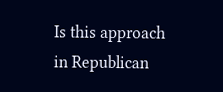Is this approach in Republican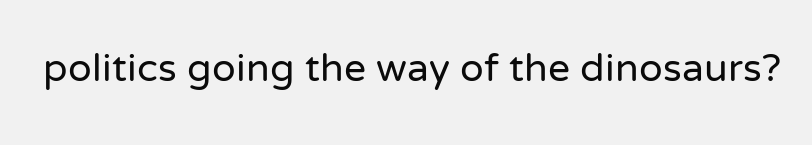politics going the way of the dinosaurs?